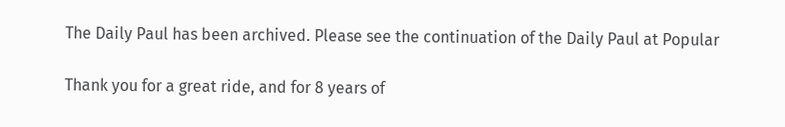The Daily Paul has been archived. Please see the continuation of the Daily Paul at Popular

Thank you for a great ride, and for 8 years of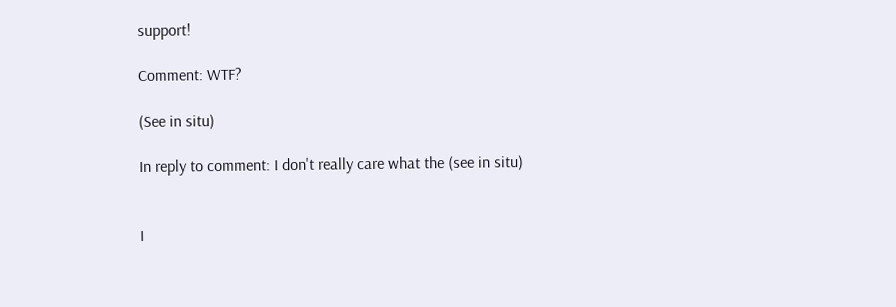support!

Comment: WTF?

(See in situ)

In reply to comment: I don't really care what the (see in situ)


I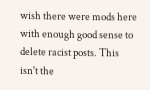wish there were mods here with enough good sense to delete racist posts. This isn't the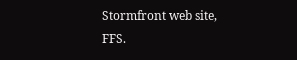Stormfront web site, FFS.